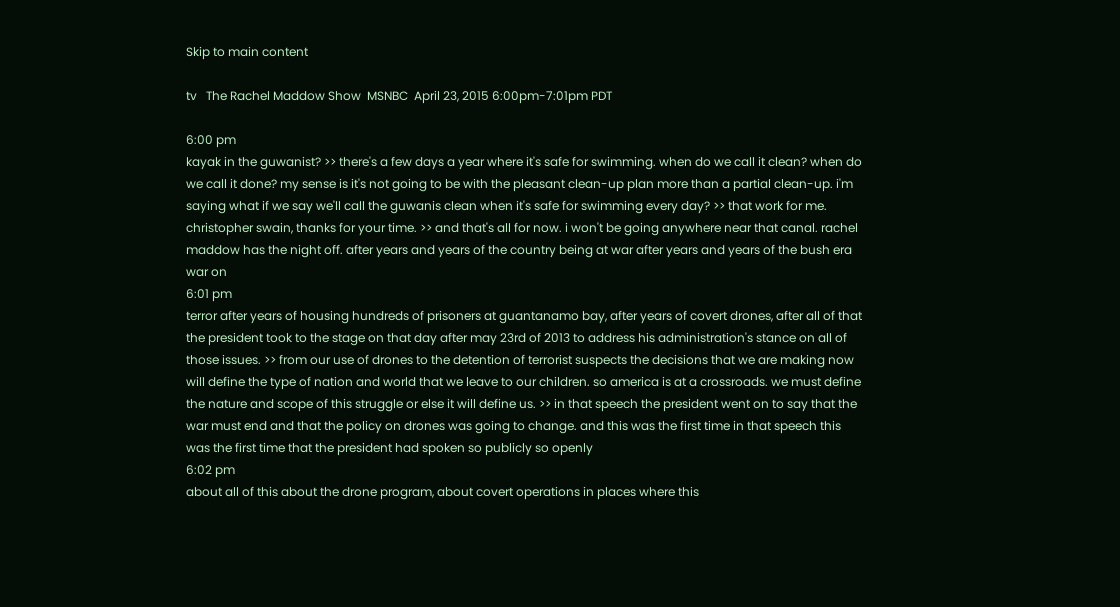Skip to main content

tv   The Rachel Maddow Show  MSNBC  April 23, 2015 6:00pm-7:01pm PDT

6:00 pm
kayak in the guwanist? >> there's a few days a year where it's safe for swimming. when do we call it clean? when do we call it done? my sense is it's not going to be with the pleasant clean-up plan more than a partial clean-up. i'm saying what if we say we'll call the guwanis clean when it's safe for swimming every day? >> that work for me. christopher swain, thanks for your time. >> and that's all for now. i won't be going anywhere near that canal. rachel maddow has the night off. after years and years of the country being at war after years and years of the bush era war on
6:01 pm
terror after years of housing hundreds of prisoners at guantanamo bay, after years of covert drones, after all of that the president took to the stage on that day after may 23rd of 2013 to address his administration's stance on all of those issues. >> from our use of drones to the detention of terrorist suspects the decisions that we are making now will define the type of nation and world that we leave to our children. so america is at a crossroads. we must define the nature and scope of this struggle or else it will define us. >> in that speech the president went on to say that the war must end and that the policy on drones was going to change. and this was the first time in that speech this was the first time that the president had spoken so publicly so openly
6:02 pm
about all of this about the drone program, about covert operations in places where this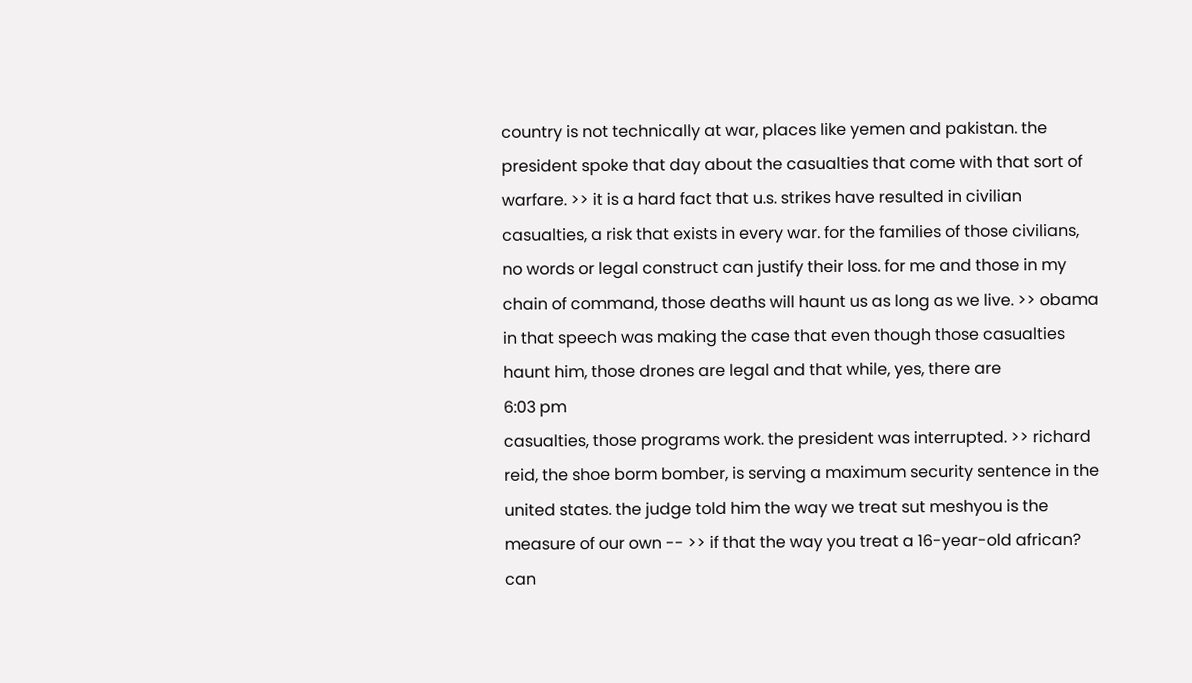country is not technically at war, places like yemen and pakistan. the president spoke that day about the casualties that come with that sort of warfare. >> it is a hard fact that u.s. strikes have resulted in civilian casualties, a risk that exists in every war. for the families of those civilians, no words or legal construct can justify their loss. for me and those in my chain of command, those deaths will haunt us as long as we live. >> obama in that speech was making the case that even though those casualties haunt him, those drones are legal and that while, yes, there are
6:03 pm
casualties, those programs work. the president was interrupted. >> richard reid, the shoe borm bomber, is serving a maximum security sentence in the united states. the judge told him the way we treat sut meshyou is the measure of our own -- >> if that the way you treat a 16-year-old african? can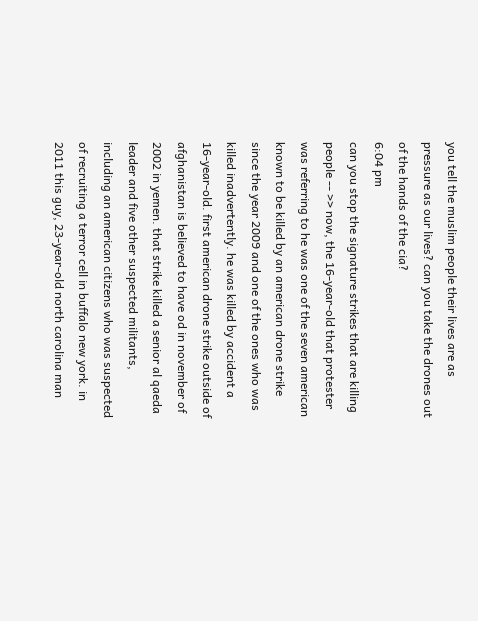you tell the muslim people their lives are as pressure as our lives? can you take the drones out of the hands of the cia?
6:04 pm
can you stop the signature strikes that are killing people -- >> now, the 16-year-old that protester was referring to he was one of the seven american known to be killed by an american drone strike since the year 2009 and one of the ones who was killed inadvertently. he was killed by accident a 16-year-old. first american drone strike outside of afghanistan is believed to have od in november of 2002 in yemen. that strike killed a senior al qaeda leader and five other suspected militants, including an american citizens who was suspected of recruiting a terror cell in buffalo new york. in 2011 this guy, 23-year-old north carolina man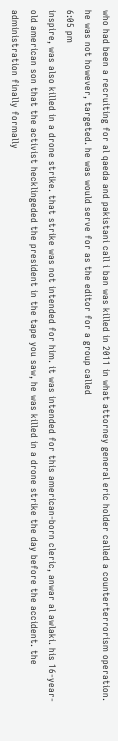who had been a recruiting for al qaeda and pakistani call i ban was killed in 2011 in what attorney general eric holder called a counterterrorism operation. he was not however, targeted. he was would serve for as the editor for a group called
6:05 pm
inspire, was also killed in a drone strike. that strike was not intended for him. it was intended for this american-born cleric, anwar al awlaki. his 16-year-old american son that the activist hecklingeded the president in the tape you saw, he was killed in a drone strike the day before the accident. the administration finally formally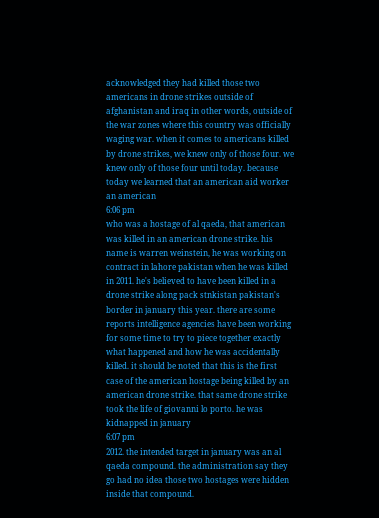acknowledged they had killed those two americans in drone strikes outside of afghanistan and iraq in other words, outside of the war zones where this country was officially waging war. when it comes to americans killed by drone strikes, we knew only of those four. we knew only of those four until today. because today we learned that an american aid worker an american
6:06 pm
who was a hostage of al qaeda, that american was killed in an american drone strike. his name is warren weinstein, he was working on contract in lahore pakistan when he was killed in 2011. he's believed to have been killed in a drone strike along pack stnkistan pakistan's border in january this year. there are some reports intelligence agencies have been working for some time to try to piece together exactly what happened and how he was accidentally killed. it should be noted that this is the first case of the american hostage being killed by an american drone strike. that same drone strike took the life of giovanni lo porto. he was kidnapped in january
6:07 pm
2012. the intended target in january was an al qaeda compound. the administration say they go had no idea those two hostages were hidden inside that compound.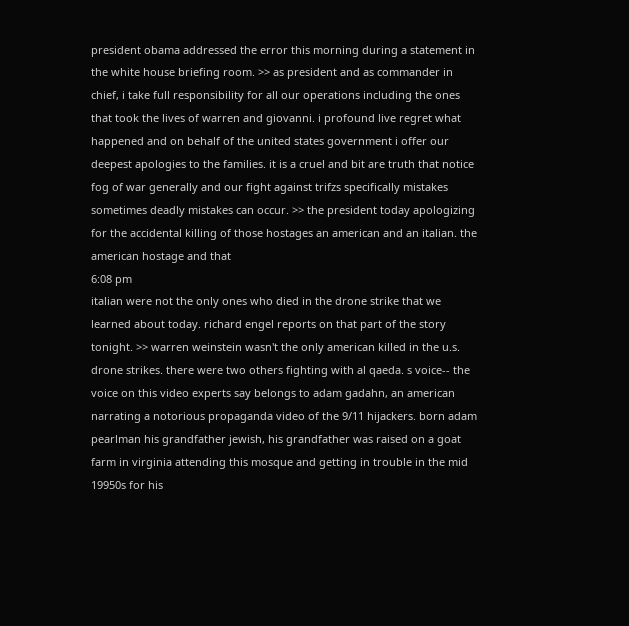president obama addressed the error this morning during a statement in the white house briefing room. >> as president and as commander in chief, i take full responsibility for all our operations including the ones that took the lives of warren and giovanni. i profound live regret what happened and on behalf of the united states government i offer our deepest apologies to the families. it is a cruel and bit are truth that notice fog of war generally and our fight against trifzs specifically mistakes sometimes deadly mistakes can occur. >> the president today apologizing for the accidental killing of those hostages an american and an italian. the american hostage and that
6:08 pm
italian were not the only ones who died in the drone strike that we learned about today. richard engel reports on that part of the story tonight. >> warren weinstein wasn't the only american killed in the u.s. drone strikes. there were two others fighting with al qaeda. s voice-- the voice on this video experts say belongs to adam gadahn, an american narrating a notorious propaganda video of the 9/11 hijackers. born adam pearlman his grandfather jewish, his grandfather was raised on a goat farm in virginia attending this mosque and getting in trouble in the mid 19950s for his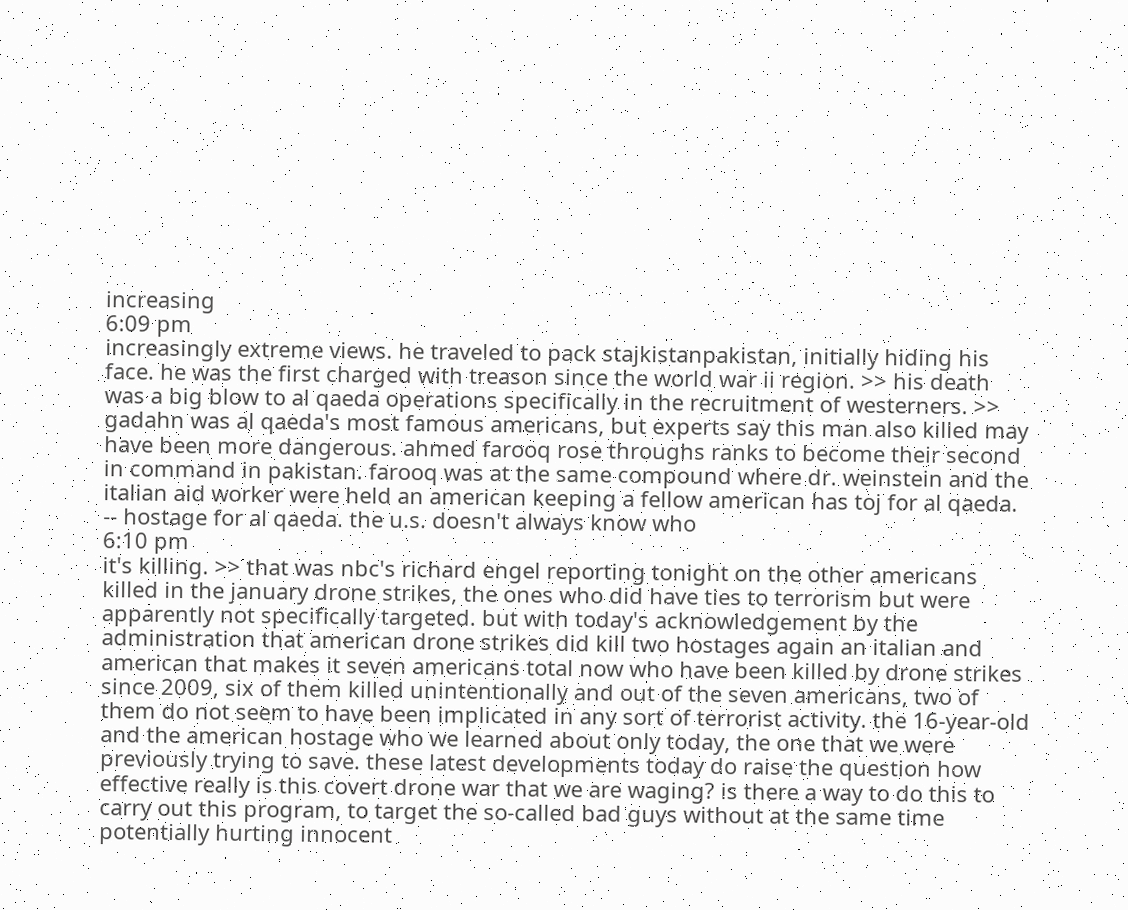increasing
6:09 pm
increasingly extreme views. he traveled to pack stajkistanpakistan, initially hiding his face. he was the first charged with treason since the world war ii region. >> his death was a big blow to al qaeda operations specifically in the recruitment of westerners. >> gadahn was al qaeda's most famous americans, but experts say this man also killed may have been more dangerous. ahmed farooq rose throughs ranks to become their second in command in pakistan. farooq was at the same compound where dr. weinstein and the italian aid worker were held an american keeping a fellow american has toj for al qaeda. -- hostage for al qaeda. the u.s. doesn't always know who
6:10 pm
it's killing. >> that was nbc's richard engel reporting tonight on the other americans killed in the january drone strikes, the ones who did have ties to terrorism but were apparently not specifically targeted. but with today's acknowledgement by the administration that american drone strikes did kill two hostages again an italian and american that makes it seven americans total now who have been killed by drone strikes since 2009, six of them killed unintentionally and out of the seven americans, two of them do not seem to have been implicated in any sort of terrorist activity. the 16-year-old and the american hostage who we learned about only today, the one that we were previously trying to save. these latest developments today do raise the question how effective really is this covert drone war that we are waging? is there a way to do this to carry out this program, to target the so-called bad guys without at the same time potentially hurting innocent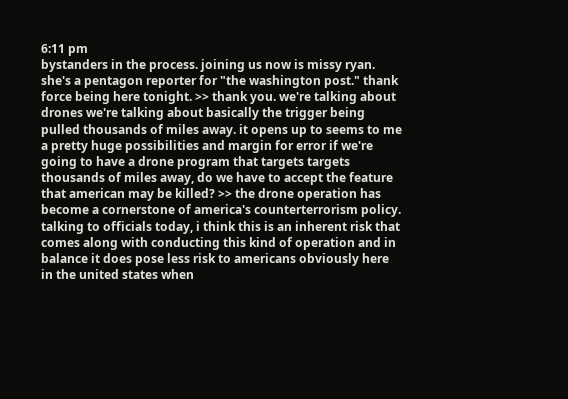6:11 pm
bystanders in the process. joining us now is missy ryan. she's a pentagon reporter for "the washington post." thank force being here tonight. >> thank you. we're talking about drones we're talking about basically the trigger being pulled thousands of miles away. it opens up to seems to me a pretty huge possibilities and margin for error if we're going to have a drone program that targets targets thousands of miles away, do we have to accept the feature that american may be killed? >> the drone operation has become a cornerstone of america's counterterrorism policy. talking to officials today, i think this is an inherent risk that comes along with conducting this kind of operation and in balance it does pose less risk to americans obviously here in the united states when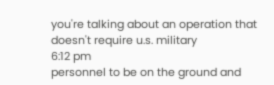you're talking about an operation that doesn't require u.s. military
6:12 pm
personnel to be on the ground and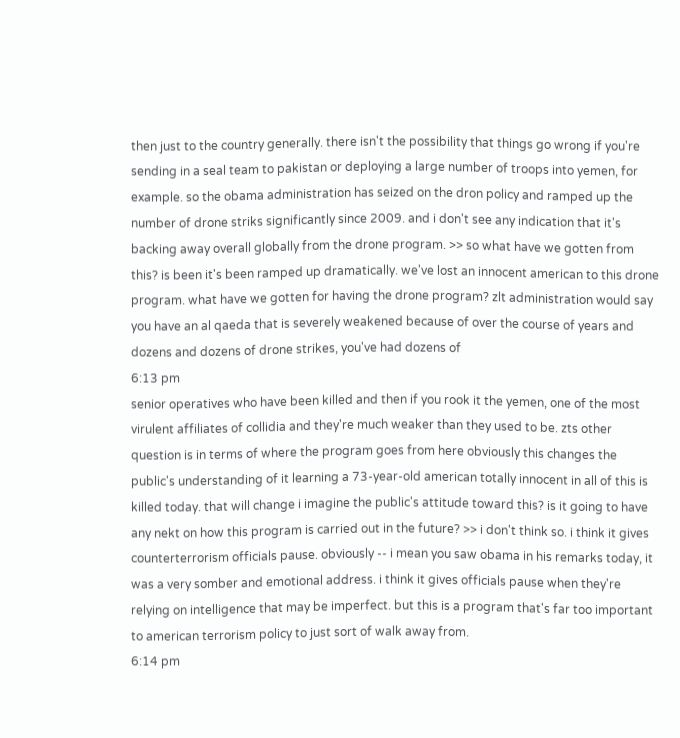then just to the country generally. there isn't the possibility that things go wrong if you're sending in a seal team to pakistan or deploying a large number of troops into yemen, for example. so the obama administration has seized on the dron policy and ramped up the number of drone striks significantly since 2009. and i don't see any indication that it's backing away overall globally from the drone program. >> so what have we gotten from this? is been it's been ramped up dramatically. we've lost an innocent american to this drone program. what have we gotten for having the drone program? zlt administration would say you have an al qaeda that is severely weakened because of over the course of years and dozens and dozens of drone strikes, you've had dozens of
6:13 pm
senior operatives who have been killed and then if you rook it the yemen, one of the most virulent affiliates of collidia and they're much weaker than they used to be. zts other question is in terms of where the program goes from here obviously this changes the public's understanding of it learning a 73-year-old american totally innocent in all of this is killed today. that will change i imagine the public's attitude toward this? is it going to have any nekt on how this program is carried out in the future? >> i don't think so. i think it gives counterterrorism officials pause. obviously -- i mean you saw obama in his remarks today, it was a very somber and emotional address. i think it gives officials pause when they're relying on intelligence that may be imperfect. but this is a program that's far too important to american terrorism policy to just sort of walk away from.
6:14 pm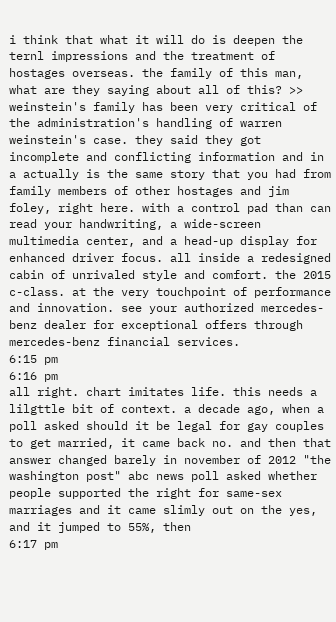i think that what it will do is deepen the ternl impressions and the treatment of hostages overseas. the family of this man, what are they saying about all of this? >> weinstein's family has been very critical of the administration's handling of warren weinstein's case. they said they got incomplete and conflicting information and in a actually is the same story that you had from family members of other hostages and jim foley, right here. with a control pad than can read your handwriting, a wide-screen multimedia center, and a head-up display for enhanced driver focus. all inside a redesigned cabin of unrivaled style and comfort. the 2015 c-class. at the very touchpoint of performance and innovation. see your authorized mercedes-benz dealer for exceptional offers through mercedes-benz financial services.
6:15 pm
6:16 pm
all right. chart imitates life. this needs a lilgttle bit of context. a decade ago, when a poll asked should it be legal for gay couples to get married, it came back no. and then that answer changed barely in november of 2012 "the washington post" abc news poll asked whether people supported the right for same-sex marriages and it came slimly out on the yes, and it jumped to 55%, then
6:17 pm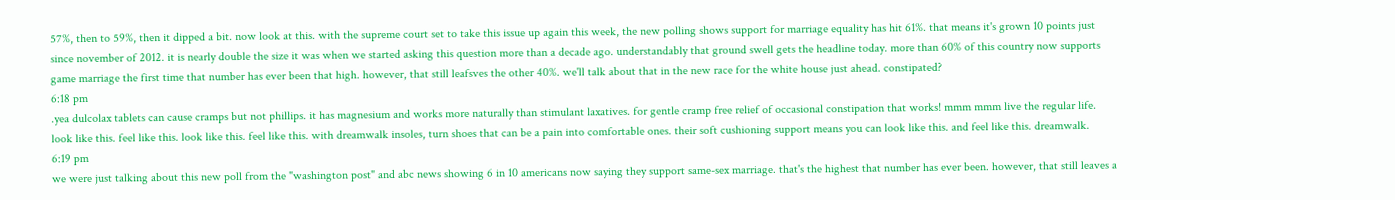57%, then to 59%, then it dipped a bit. now look at this. with the supreme court set to take this issue up again this week, the new polling shows support for marriage equality has hit 61%. that means it's grown 10 points just since november of 2012. it is nearly double the size it was when we started asking this question more than a decade ago. understandably that ground swell gets the headline today. more than 60% of this country now supports game marriage the first time that number has ever been that high. however, that still leafsves the other 40%. we'll talk about that in the new race for the white house just ahead. constipated?
6:18 pm
.yea dulcolax tablets can cause cramps but not phillips. it has magnesium and works more naturally than stimulant laxatives. for gentle cramp free relief of occasional constipation that works! mmm mmm live the regular life. look like this. feel like this. look like this. feel like this. with dreamwalk insoles, turn shoes that can be a pain into comfortable ones. their soft cushioning support means you can look like this. and feel like this. dreamwalk.
6:19 pm
we were just talking about this new poll from the "washington post" and abc news showing 6 in 10 americans now saying they support same-sex marriage. that's the highest that number has ever been. however, that still leaves a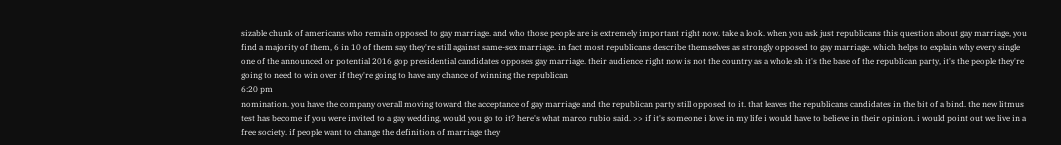sizable chunk of americans who remain opposed to gay marriage. and who those people are is extremely important right now. take a look. when you ask just republicans this question about gay marriage, you find a majority of them, 6 in 10 of them say they're still against same-sex marriage. in fact most republicans describe themselves as strongly opposed to gay marriage. which helps to explain why every single one of the announced or potential 2016 gop presidential candidates opposes gay marriage. their audience right now is not the country as a whole sh it's the base of the republican party, it's the people they're going to need to win over if they're going to have any chance of winning the republican
6:20 pm
nomination. you have the company overall moving toward the acceptance of gay marriage and the republican party still opposed to it. that leaves the republicans candidates in the bit of a bind. the new litmus test has become if you were invited to a gay wedding, would you go to it? here's what marco rubio said. >> if it's someone i love in my life i would have to believe in their opinion. i would point out we live in a free society. if people want to change the definition of marriage they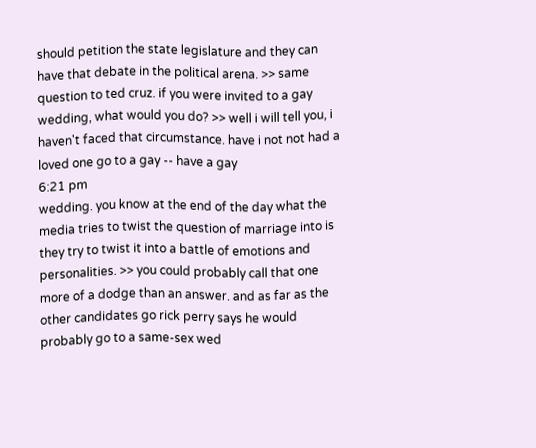should petition the state legislature and they can have that debate in the political arena. >> same question to ted cruz. if you were invited to a gay wedding, what would you do? >> well i will tell you, i haven't faced that circumstance. have i not not had a loved one go to a gay -- have a gay
6:21 pm
wedding. you know at the end of the day what the media tries to twist the question of marriage into is they try to twist it into a battle of emotions and personalities. >> you could probably call that one more of a dodge than an answer. and as far as the other candidates go rick perry says he would probably go to a same-sex wed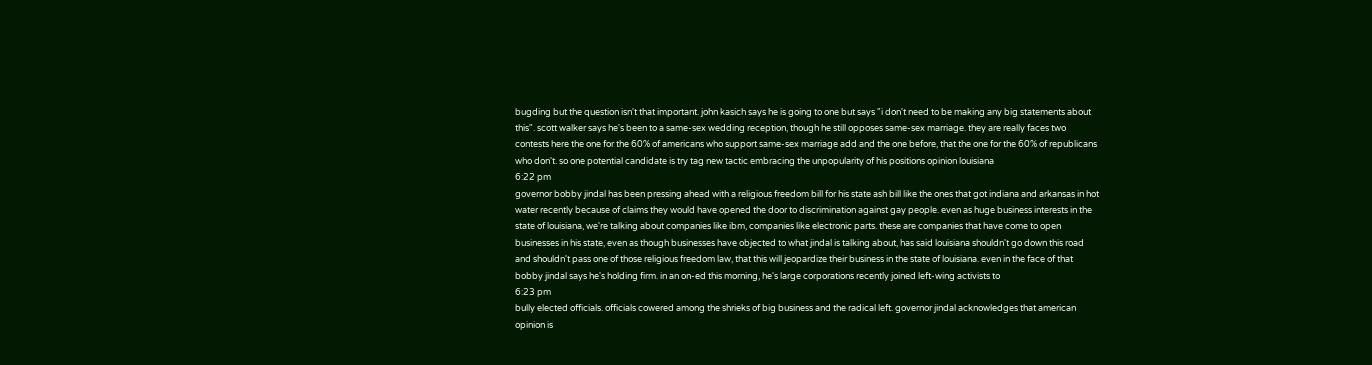bugding but the question isn't that important. john kasich says he is going to one but says "i don't need to be making any big statements about this". scott walker says he's been to a same-sex wedding reception, though he still opposes same-sex marriage. they are really faces two contests here the one for the 60% of americans who support same-sex marriage add and the one before, that the one for the 60% of republicans who don't. so one potential candidate is try tag new tactic embracing the unpopularity of his positions opinion louisiana
6:22 pm
governor bobby jindal has been pressing ahead with a religious freedom bill for his state ash bill like the ones that got indiana and arkansas in hot water recently because of claims they would have opened the door to discrimination against gay people. even as huge business interests in the state of louisiana, we're talking about companies like ibm, companies like electronic parts. these are companies that have come to open businesses in his state, even as though businesses have objected to what jindal is talking about, has said louisiana shouldn't go down this road and shouldn't pass one of those religious freedom law, that this will jeopardize their business in the state of louisiana. even in the face of that bobby jindal says he's holding firm. in an on-ed this morning, he's large corporations recently joined left-wing activists to
6:23 pm
bully elected officials. officials cowered among the shrieks of big business and the radical left. governor jindal acknowledges that american opinion is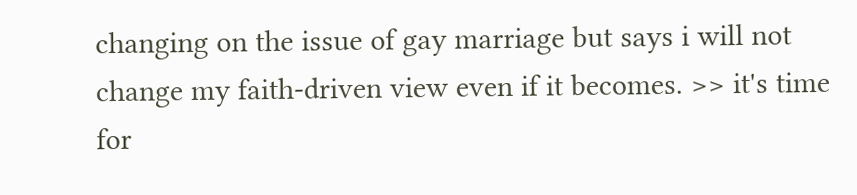changing on the issue of gay marriage but says i will not change my faith-driven view even if it becomes. >> it's time for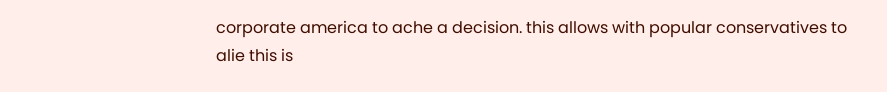corporate america to ache a decision. this allows with popular conservatives to alie this is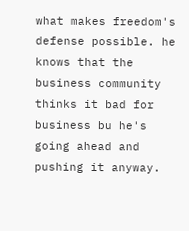what makes freedom's defense possible. he knows that the business community thinks it bad for business bu he's going ahead and pushing it anyway.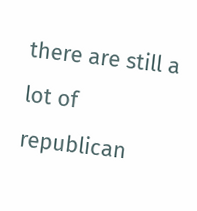there are still a lot of republican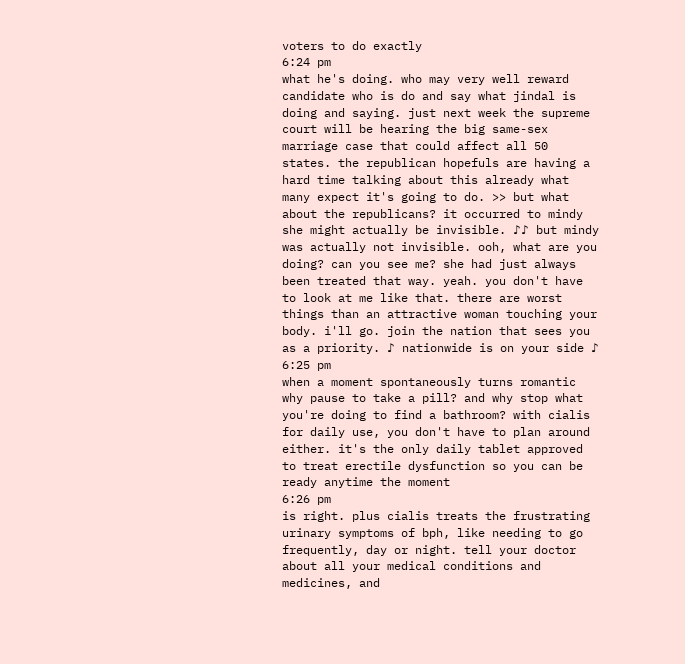voters to do exactly
6:24 pm
what he's doing. who may very well reward candidate who is do and say what jindal is doing and saying. just next week the supreme court will be hearing the big same-sex marriage case that could affect all 50 states. the republican hopefuls are having a hard time talking about this already what many expect it's going to do. >> but what about the republicans? it occurred to mindy she might actually be invisible. ♪♪ but mindy was actually not invisible. ooh, what are you doing? can you see me? she had just always been treated that way. yeah. you don't have to look at me like that. there are worst things than an attractive woman touching your body. i'll go. join the nation that sees you as a priority. ♪ nationwide is on your side ♪
6:25 pm
when a moment spontaneously turns romantic why pause to take a pill? and why stop what you're doing to find a bathroom? with cialis for daily use, you don't have to plan around either. it's the only daily tablet approved to treat erectile dysfunction so you can be ready anytime the moment
6:26 pm
is right. plus cialis treats the frustrating urinary symptoms of bph, like needing to go frequently, day or night. tell your doctor about all your medical conditions and medicines, and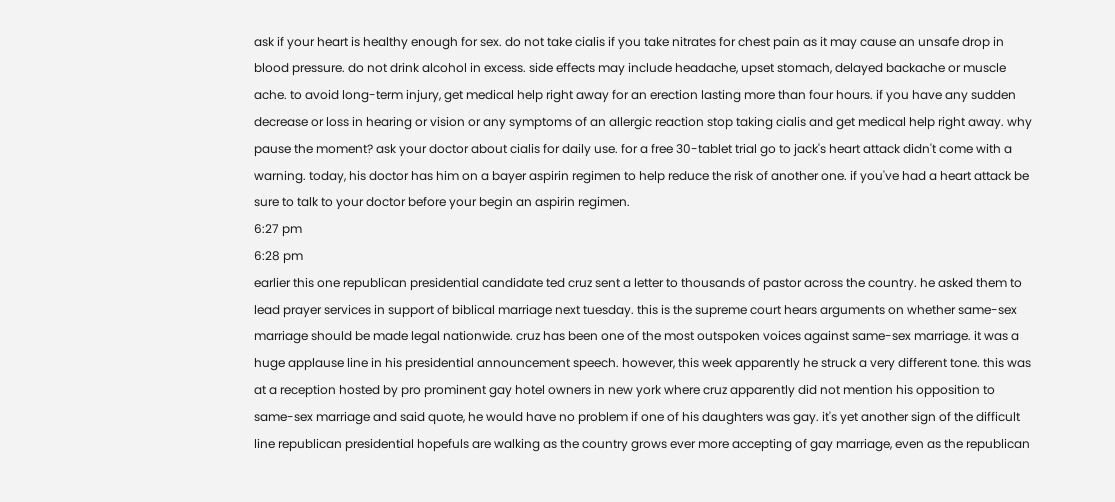ask if your heart is healthy enough for sex. do not take cialis if you take nitrates for chest pain as it may cause an unsafe drop in blood pressure. do not drink alcohol in excess. side effects may include headache, upset stomach, delayed backache or muscle ache. to avoid long-term injury, get medical help right away for an erection lasting more than four hours. if you have any sudden decrease or loss in hearing or vision or any symptoms of an allergic reaction stop taking cialis and get medical help right away. why pause the moment? ask your doctor about cialis for daily use. for a free 30-tablet trial go to jack's heart attack didn't come with a warning. today, his doctor has him on a bayer aspirin regimen to help reduce the risk of another one. if you've had a heart attack be sure to talk to your doctor before your begin an aspirin regimen.
6:27 pm
6:28 pm
earlier this one republican presidential candidate ted cruz sent a letter to thousands of pastor across the country. he asked them to lead prayer services in support of biblical marriage next tuesday. this is the supreme court hears arguments on whether same-sex marriage should be made legal nationwide. cruz has been one of the most outspoken voices against same-sex marriage. it was a huge applause line in his presidential announcement speech. however, this week apparently he struck a very different tone. this was at a reception hosted by pro prominent gay hotel owners in new york where cruz apparently did not mention his opposition to same-sex marriage and said quote, he would have no problem if one of his daughters was gay. it's yet another sign of the difficult line republican presidential hopefuls are walking as the country grows ever more accepting of gay marriage, even as the republican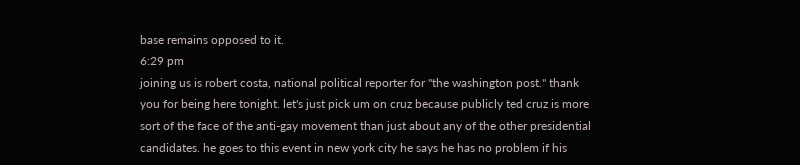base remains opposed to it.
6:29 pm
joining us is robert costa, national political reporter for "the washington post." thank you for being here tonight. let's just pick um on cruz because publicly ted cruz is more sort of the face of the anti-gay movement than just about any of the other presidential candidates. he goes to this event in new york city he says he has no problem if his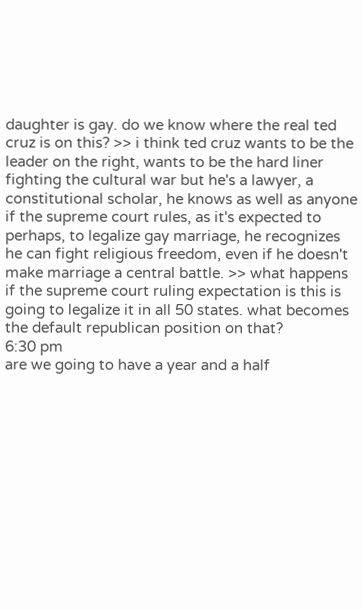daughter is gay. do we know where the real ted cruz is on this? >> i think ted cruz wants to be the leader on the right, wants to be the hard liner fighting the cultural war but he's a lawyer, a constitutional scholar, he knows as well as anyone if the supreme court rules, as it's expected to perhaps, to legalize gay marriage, he recognizes he can fight religious freedom, even if he doesn't make marriage a central battle. >> what happens if the supreme court ruling expectation is this is going to legalize it in all 50 states. what becomes the default republican position on that?
6:30 pm
are we going to have a year and a half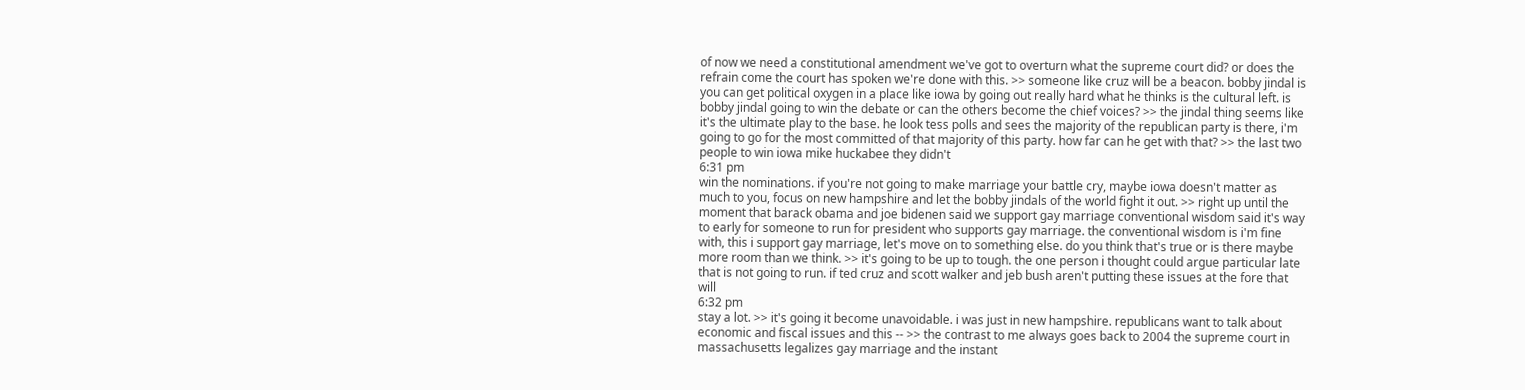of now we need a constitutional amendment we've got to overturn what the supreme court did? or does the refrain come the court has spoken we're done with this. >> someone like cruz will be a beacon. bobby jindal is you can get political oxygen in a place like iowa by going out really hard what he thinks is the cultural left. is bobby jindal going to win the debate or can the others become the chief voices? >> the jindal thing seems like it's the ultimate play to the base. he look tess polls and sees the majority of the republican party is there, i'm going to go for the most committed of that majority of this party. how far can he get with that? >> the last two people to win iowa mike huckabee they didn't
6:31 pm
win the nominations. if you're not going to make marriage your battle cry, maybe iowa doesn't matter as much to you, focus on new hampshire and let the bobby jindals of the world fight it out. >> right up until the moment that barack obama and joe bidenen said we support gay marriage conventional wisdom said it's way to early for someone to run for president who supports gay marriage. the conventional wisdom is i'm fine with, this i support gay marriage, let's move on to something else. do you think that's true or is there maybe more room than we think. >> it's going to be up to tough. the one person i thought could argue particular late that is not going to run. if ted cruz and scott walker and jeb bush aren't putting these issues at the fore that will
6:32 pm
stay a lot. >> it's going it become unavoidable. i was just in new hampshire. republicans want to talk about economic and fiscal issues and this -- >> the contrast to me always goes back to 2004 the supreme court in massachusetts legalizes gay marriage and the instant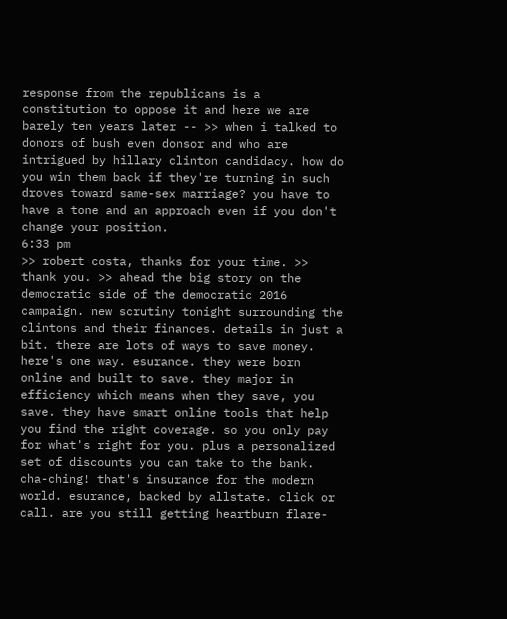response from the republicans is a constitution to oppose it and here we are barely ten years later -- >> when i talked to donors of bush even donsor and who are intrigued by hillary clinton candidacy. how do you win them back if they're turning in such droves toward same-sex marriage? you have to have a tone and an approach even if you don't change your position.
6:33 pm
>> robert costa, thanks for your time. >> thank you. >> ahead the big story on the democratic side of the democratic 2016 campaign. new scrutiny tonight surrounding the clintons and their finances. details in just a bit. there are lots of ways to save money. here's one way. esurance. they were born online and built to save. they major in efficiency which means when they save, you save. they have smart online tools that help you find the right coverage. so you only pay for what's right for you. plus a personalized set of discounts you can take to the bank. cha-ching! that's insurance for the modern world. esurance, backed by allstate. click or call. are you still getting heartburn flare-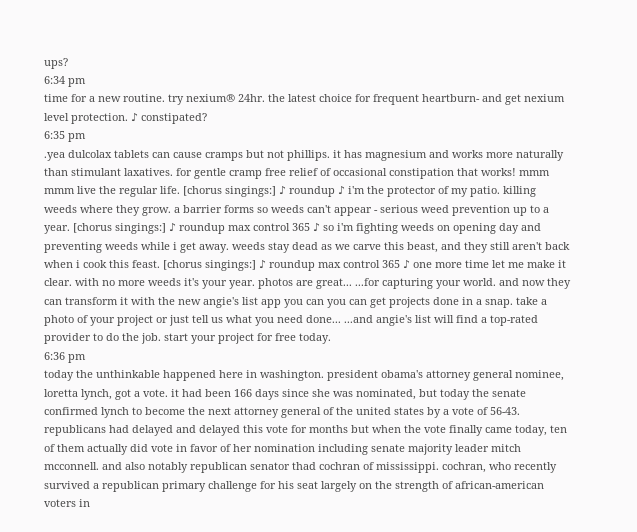ups?
6:34 pm
time for a new routine. try nexium® 24hr. the latest choice for frequent heartburn- and get nexium level protection. ♪ constipated?
6:35 pm
.yea dulcolax tablets can cause cramps but not phillips. it has magnesium and works more naturally than stimulant laxatives. for gentle cramp free relief of occasional constipation that works! mmm mmm live the regular life. [chorus singings:] ♪ roundup ♪ i'm the protector of my patio. killing weeds where they grow. a barrier forms so weeds can't appear - serious weed prevention up to a year. [chorus singings:] ♪ roundup max control 365 ♪ so i'm fighting weeds on opening day and preventing weeds while i get away. weeds stay dead as we carve this beast, and they still aren't back when i cook this feast. [chorus singings:] ♪ roundup max control 365 ♪ one more time let me make it clear. with no more weeds it's your year. photos are great... ...for capturing your world. and now they can transform it with the new angie's list app you can you can get projects done in a snap. take a photo of your project or just tell us what you need done... ...and angie's list will find a top-rated provider to do the job. start your project for free today.
6:36 pm
today the unthinkable happened here in washington. president obama's attorney general nominee, loretta lynch, got a vote. it had been 166 days since she was nominated, but today the senate confirmed lynch to become the next attorney general of the united states by a vote of 56-43. republicans had delayed and delayed this vote for months but when the vote finally came today, ten of them actually did vote in favor of her nomination including senate majority leader mitch mcconnell. and also notably republican senator thad cochran of mississippi. cochran, who recently survived a republican primary challenge for his seat largely on the strength of african-american voters in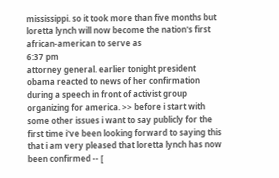mississippi. so it took more than five months but loretta lynch will now become the nation's first african-american to serve as
6:37 pm
attorney general. earlier tonight president obama reacted to news of her confirmation during a speech in front of activist group organizing for america. >> before i start with some other issues i want to say publicly for the first time i've been looking forward to saying this that i am very pleased that loretta lynch has now been confirmed -- [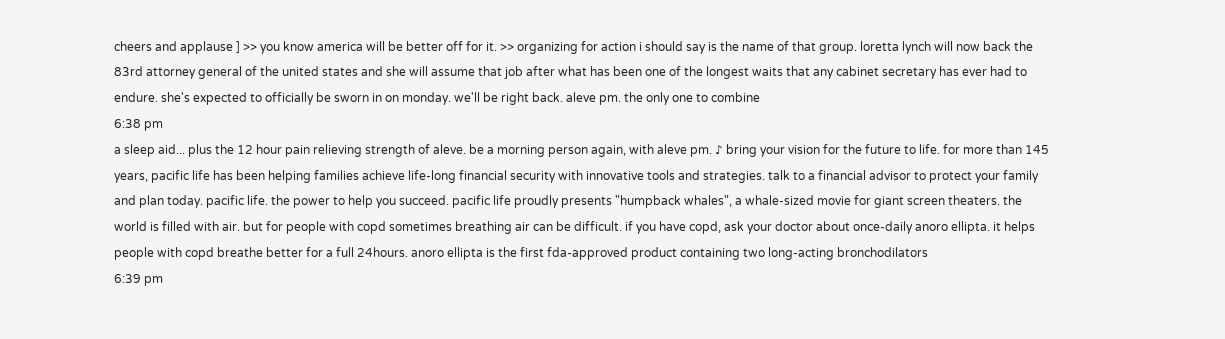cheers and applause ] >> you know america will be better off for it. >> organizing for action i should say is the name of that group. loretta lynch will now back the 83rd attorney general of the united states and she will assume that job after what has been one of the longest waits that any cabinet secretary has ever had to endure. she's expected to officially be sworn in on monday. we'll be right back. aleve pm. the only one to combine
6:38 pm
a sleep aid... plus the 12 hour pain relieving strength of aleve. be a morning person again, with aleve pm. ♪ bring your vision for the future to life. for more than 145 years, pacific life has been helping families achieve life-long financial security with innovative tools and strategies. talk to a financial advisor to protect your family and plan today. pacific life. the power to help you succeed. pacific life proudly presents "humpback whales", a whale-sized movie for giant screen theaters. the world is filled with air. but for people with copd sometimes breathing air can be difficult. if you have copd, ask your doctor about once-daily anoro ellipta. it helps people with copd breathe better for a full 24hours. anoro ellipta is the first fda-approved product containing two long-acting bronchodilators
6:39 pm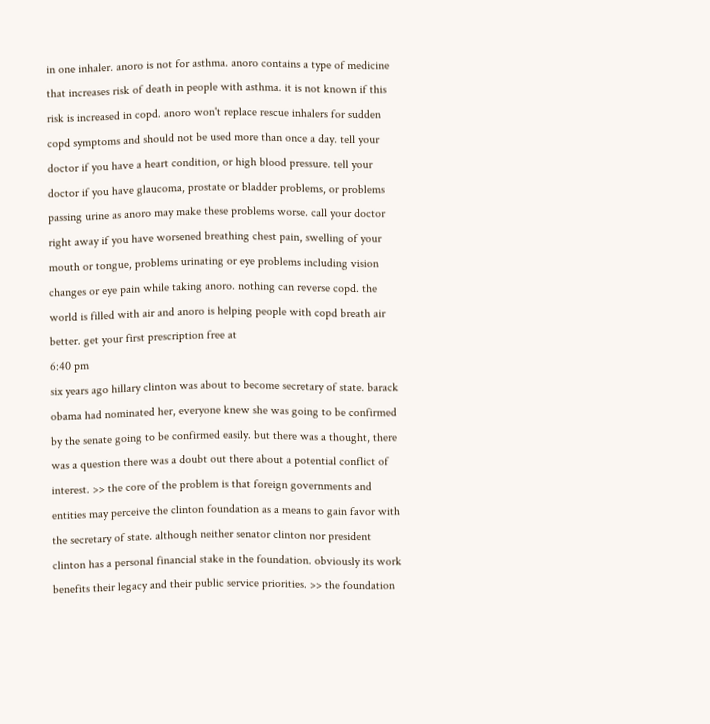in one inhaler. anoro is not for asthma. anoro contains a type of medicine that increases risk of death in people with asthma. it is not known if this risk is increased in copd. anoro won't replace rescue inhalers for sudden copd symptoms and should not be used more than once a day. tell your doctor if you have a heart condition, or high blood pressure. tell your doctor if you have glaucoma, prostate or bladder problems, or problems passing urine as anoro may make these problems worse. call your doctor right away if you have worsened breathing chest pain, swelling of your mouth or tongue, problems urinating or eye problems including vision changes or eye pain while taking anoro. nothing can reverse copd. the world is filled with air and anoro is helping people with copd breath air better. get your first prescription free at
6:40 pm
six years ago hillary clinton was about to become secretary of state. barack obama had nominated her, everyone knew she was going to be confirmed by the senate going to be confirmed easily. but there was a thought, there was a question there was a doubt out there about a potential conflict of interest. >> the core of the problem is that foreign governments and entities may perceive the clinton foundation as a means to gain favor with the secretary of state. although neither senator clinton nor president clinton has a personal financial stake in the foundation. obviously its work benefits their legacy and their public service priorities. >> the foundation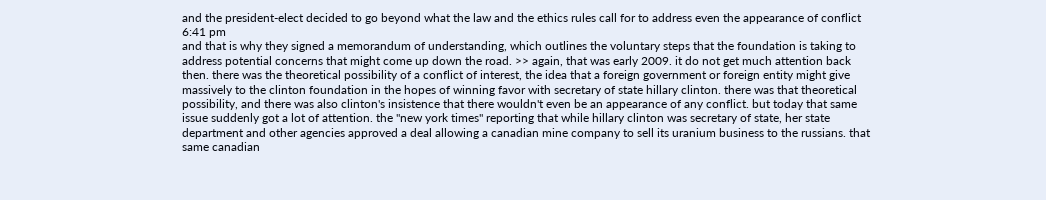and the president-elect decided to go beyond what the law and the ethics rules call for to address even the appearance of conflict
6:41 pm
and that is why they signed a memorandum of understanding, which outlines the voluntary steps that the foundation is taking to address potential concerns that might come up down the road. >> again, that was early 2009. it do not get much attention back then. there was the theoretical possibility of a conflict of interest, the idea that a foreign government or foreign entity might give massively to the clinton foundation in the hopes of winning favor with secretary of state hillary clinton. there was that theoretical possibility, and there was also clinton's insistence that there wouldn't even be an appearance of any conflict. but today that same issue suddenly got a lot of attention. the "new york times" reporting that while hillary clinton was secretary of state, her state department and other agencies approved a deal allowing a canadian mine company to sell its uranium business to the russians. that same canadian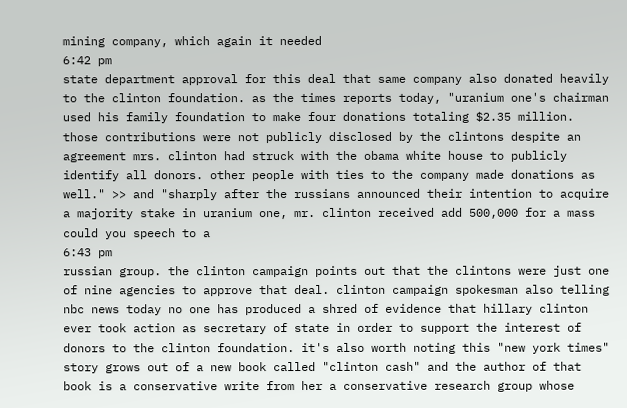mining company, which again it needed
6:42 pm
state department approval for this deal that same company also donated heavily to the clinton foundation. as the times reports today, "uranium one's chairman used his family foundation to make four donations totaling $2.35 million. those contributions were not publicly disclosed by the clintons despite an agreement mrs. clinton had struck with the obama white house to publicly identify all donors. other people with ties to the company made donations as well." >> and "sharply after the russians announced their intention to acquire a majority stake in uranium one, mr. clinton received add 500,000 for a mass could you speech to a
6:43 pm
russian group. the clinton campaign points out that the clintons were just one of nine agencies to approve that deal. clinton campaign spokesman also telling nbc news today no one has produced a shred of evidence that hillary clinton ever took action as secretary of state in order to support the interest of donors to the clinton foundation. it's also worth noting this "new york times" story grows out of a new book called "clinton cash" and the author of that book is a conservative write from her a conservative research group whose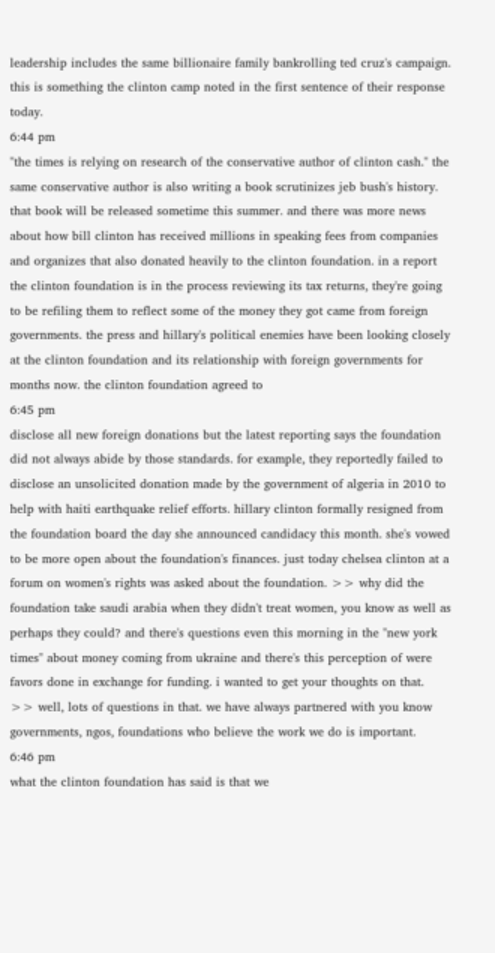leadership includes the same billionaire family bankrolling ted cruz's campaign. this is something the clinton camp noted in the first sentence of their response today.
6:44 pm
"the times is relying on research of the conservative author of clinton cash." the same conservative author is also writing a book scrutinizes jeb bush's history. that book will be released sometime this summer. and there was more news about how bill clinton has received millions in speaking fees from companies and organizes that also donated heavily to the clinton foundation. in a report the clinton foundation is in the process reviewing its tax returns, they're going to be refiling them to reflect some of the money they got came from foreign governments. the press and hillary's political enemies have been looking closely at the clinton foundation and its relationship with foreign governments for months now. the clinton foundation agreed to
6:45 pm
disclose all new foreign donations but the latest reporting says the foundation did not always abide by those standards. for example, they reportedly failed to disclose an unsolicited donation made by the government of algeria in 2010 to help with haiti earthquake relief efforts. hillary clinton formally resigned from the foundation board the day she announced candidacy this month. she's vowed to be more open about the foundation's finances. just today chelsea clinton at a forum on women's rights was asked about the foundation. >> why did the foundation take saudi arabia when they didn't treat women, you know as well as perhaps they could? and there's questions even this morning in the "new york times" about money coming from ukraine and there's this perception of were favors done in exchange for funding. i wanted to get your thoughts on that. >> well, lots of questions in that. we have always partnered with you know governments, ngos, foundations who believe the work we do is important.
6:46 pm
what the clinton foundation has said is that we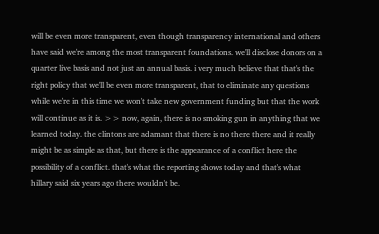will be even more transparent, even though transparency international and others have said we're among the most transparent foundations. we'll disclose donors on a quarter live basis and not just an annual basis. i very much believe that that's the right policy that we'll be even more transparent, that to eliminate any questions while we're in this time we won't take new government funding but that the work will continue as it is. >> now, again, there is no smoking gun in anything that we learned today. the clintons are adamant that there is no there there and it really might be as simple as that, but there is the appearance of a conflict here the possibility of a conflict. that's what the reporting shows today and that's what hillary said six years ago there wouldn't be.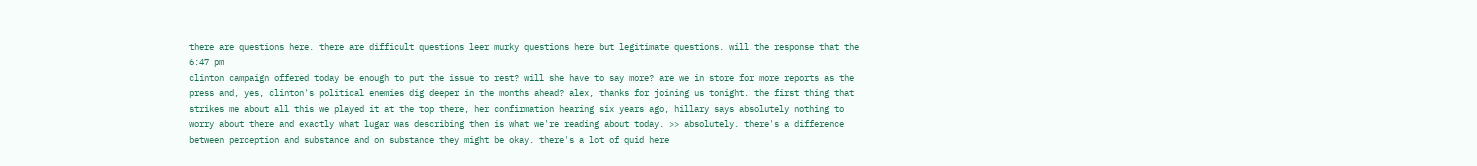there are questions here. there are difficult questions leer murky questions here but legitimate questions. will the response that the
6:47 pm
clinton campaign offered today be enough to put the issue to rest? will she have to say more? are we in store for more reports as the press and, yes, clinton's political enemies dig deeper in the months ahead? alex, thanks for joining us tonight. the first thing that strikes me about all this we played it at the top there, her confirmation hearing six years ago, hillary says absolutely nothing to worry about there and exactly what lugar was describing then is what we're reading about today. >> absolutely. there's a difference between perception and substance and on substance they might be okay. there's a lot of quid here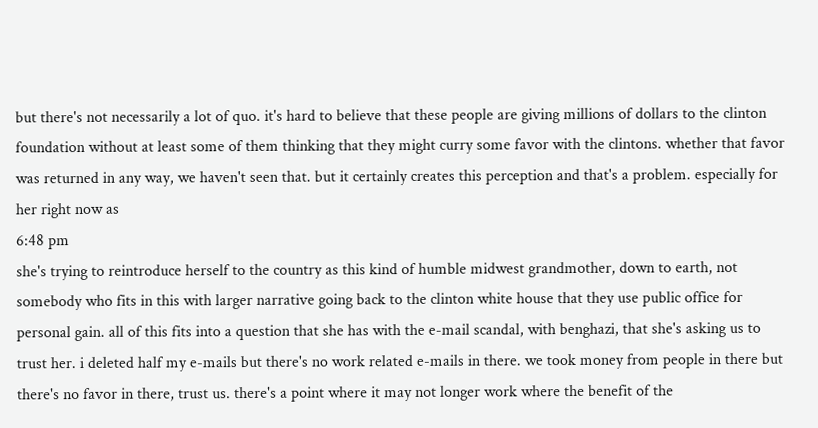but there's not necessarily a lot of quo. it's hard to believe that these people are giving millions of dollars to the clinton foundation without at least some of them thinking that they might curry some favor with the clintons. whether that favor was returned in any way, we haven't seen that. but it certainly creates this perception and that's a problem. especially for her right now as
6:48 pm
she's trying to reintroduce herself to the country as this kind of humble midwest grandmother, down to earth, not somebody who fits in this with larger narrative going back to the clinton white house that they use public office for personal gain. all of this fits into a question that she has with the e-mail scandal, with benghazi, that she's asking us to trust her. i deleted half my e-mails but there's no work related e-mails in there. we took money from people in there but there's no favor in there, trust us. there's a point where it may not longer work where the benefit of the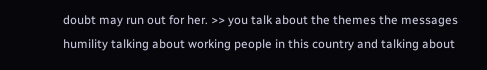doubt may run out for her. >> you talk about the themes the messages humility talking about working people in this country and talking about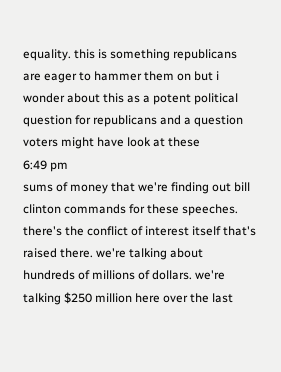equality. this is something republicans are eager to hammer them on but i wonder about this as a potent political question for republicans and a question voters might have look at these
6:49 pm
sums of money that we're finding out bill clinton commands for these speeches. there's the conflict of interest itself that's raised there. we're talking about hundreds of millions of dollars. we're talking $250 million here over the last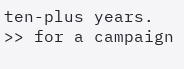ten-plus years. >> for a campaign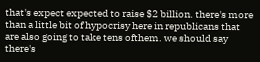that's expect expected to raise $2 billion. there's more than a little bit of hypocrisy here in republicans that are also going to take tens ofthem. we should say there's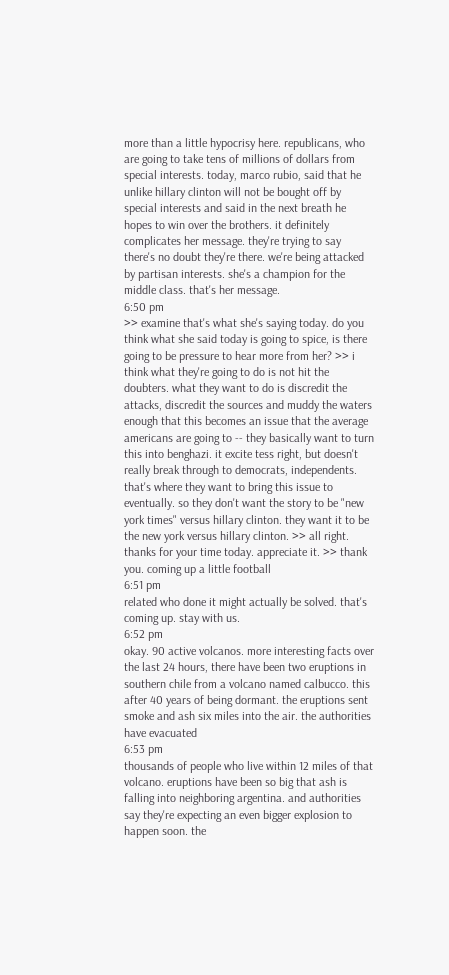more than a little hypocrisy here. republicans, who are going to take tens of millions of dollars from special interests. today, marco rubio, said that he unlike hillary clinton will not be bought off by special interests and said in the next breath he hopes to win over the brothers. it definitely complicates her message. they're trying to say there's no doubt they're there. we're being attacked by partisan interests. she's a champion for the middle class. that's her message.
6:50 pm
>> examine that's what she's saying today. do you think what she said today is going to spice, is there going to be pressure to hear more from her? >> i think what they're going to do is not hit the doubters. what they want to do is discredit the attacks, discredit the sources and muddy the waters enough that this becomes an issue that the average americans are going to -- they basically want to turn this into benghazi. it excite tess right, but doesn't really break through to democrats, independents. that's where they want to bring this issue to eventually. so they don't want the story to be "new york times" versus hillary clinton. they want it to be the new york versus hillary clinton. >> all right. thanks for your time today. appreciate it. >> thank you. coming up a little football
6:51 pm
related who done it might actually be solved. that's coming up. stay with us.
6:52 pm
okay. 90 active volcanos. more interesting facts over the last 24 hours, there have been two eruptions in southern chile from a volcano named calbucco. this after 40 years of being dormant. the eruptions sent smoke and ash six miles into the air. the authorities have evacuated
6:53 pm
thousands of people who live within 12 miles of that volcano. eruptions have been so big that ash is falling into neighboring argentina. and authorities say they're expecting an even bigger explosion to happen soon. the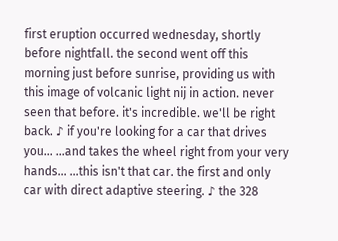first eruption occurred wednesday, shortly before nightfall. the second went off this morning just before sunrise, providing us with this image of volcanic light nij in action. never seen that before. it's incredible. we'll be right back. ♪ if you're looking for a car that drives you... ...and takes the wheel right from your very hands... ...this isn't that car. the first and only car with direct adaptive steering. ♪ the 328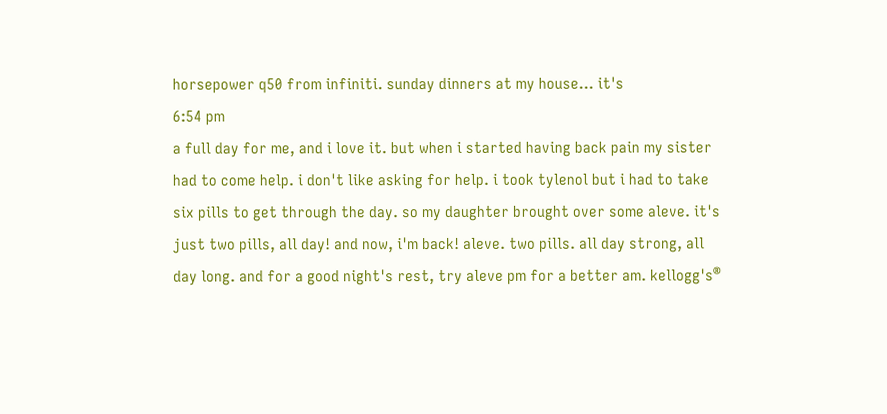horsepower q50 from infiniti. sunday dinners at my house... it's
6:54 pm
a full day for me, and i love it. but when i started having back pain my sister had to come help. i don't like asking for help. i took tylenol but i had to take six pills to get through the day. so my daughter brought over some aleve. it's just two pills, all day! and now, i'm back! aleve. two pills. all day strong, all day long. and for a good night's rest, try aleve pm for a better am. kellogg's®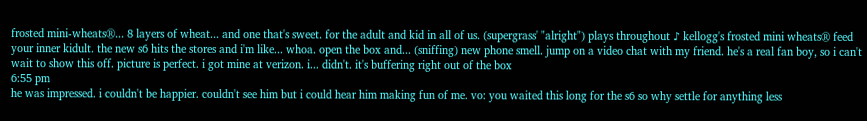frosted mini-wheats®... 8 layers of wheat... and one that's sweet. for the adult and kid in all of us. (supergrass' "alright") plays throughout ♪ kellogg's frosted mini wheats® feed your inner kidult. the new s6 hits the stores and i'm like... whoa. open the box and... (sniffing) new phone smell. jump on a video chat with my friend. he's a real fan boy, so i can't wait to show this off. picture is perfect. i got mine at verizon. i... didn't. it's buffering right out of the box
6:55 pm
he was impressed. i couldn't be happier. couldn't see him but i could hear him making fun of me. vo: you waited this long for the s6 so why settle for anything less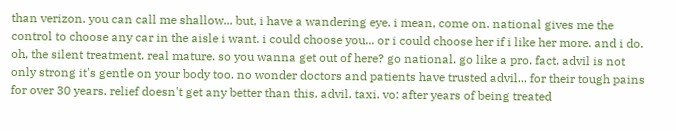than verizon. you can call me shallow... but, i have a wandering eye. i mean, come on. national gives me the control to choose any car in the aisle i want. i could choose you... or i could choose her if i like her more. and i do. oh, the silent treatment. real mature. so you wanna get out of here? go national. go like a pro. fact. advil is not only strong it's gentle on your body too. no wonder doctors and patients have trusted advil... for their tough pains for over 30 years. relief doesn't get any better than this. advil. taxi. vo: after years of being treated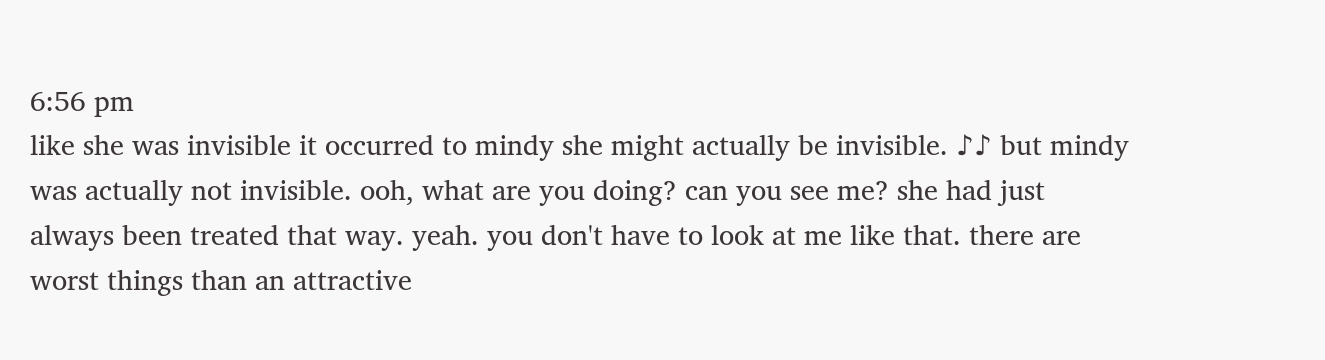6:56 pm
like she was invisible it occurred to mindy she might actually be invisible. ♪♪ but mindy was actually not invisible. ooh, what are you doing? can you see me? she had just always been treated that way. yeah. you don't have to look at me like that. there are worst things than an attractive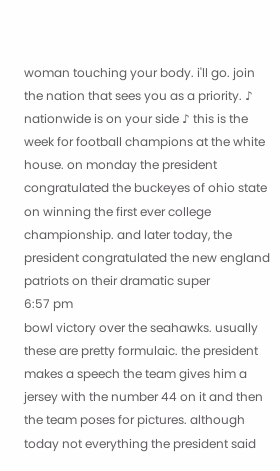woman touching your body. i'll go. join the nation that sees you as a priority. ♪ nationwide is on your side ♪ this is the week for football champions at the white house. on monday the president congratulated the buckeyes of ohio state on winning the first ever college championship. and later today, the president congratulated the new england patriots on their dramatic super
6:57 pm
bowl victory over the seahawks. usually these are pretty formulaic. the president makes a speech the team gives him a jersey with the number 44 on it and then the team poses for pictures. although today not everything the president said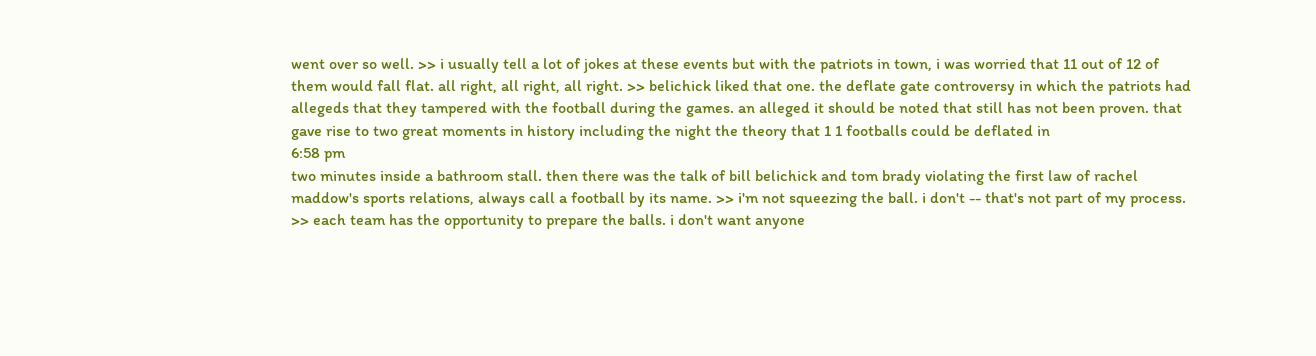went over so well. >> i usually tell a lot of jokes at these events but with the patriots in town, i was worried that 11 out of 12 of them would fall flat. all right, all right, all right. >> belichick liked that one. the deflate gate controversy in which the patriots had allegeds that they tampered with the football during the games. an alleged it should be noted that still has not been proven. that gave rise to two great moments in history including the night the theory that 1 1 footballs could be deflated in
6:58 pm
two minutes inside a bathroom stall. then there was the talk of bill belichick and tom brady violating the first law of rachel maddow's sports relations, always call a football by its name. >> i'm not squeezing the ball. i don't -- that's not part of my process. >> each team has the opportunity to prepare the balls. i don't want anyone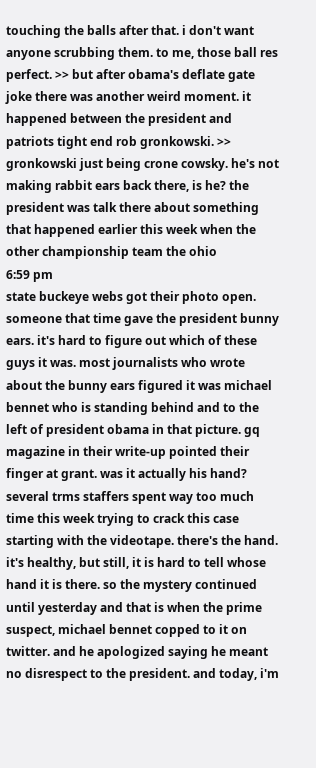touching the balls after that. i don't want anyone scrubbing them. to me, those ball res perfect. >> but after obama's deflate gate joke there was another weird moment. it happened between the president and patriots tight end rob gronkowski. >> gronkowski just being crone cowsky. he's not making rabbit ears back there, is he? the president was talk there about something that happened earlier this week when the other championship team the ohio
6:59 pm
state buckeye webs got their photo open. someone that time gave the president bunny ears. it's hard to figure out which of these guys it was. most journalists who wrote about the bunny ears figured it was michael bennet who is standing behind and to the left of president obama in that picture. gq magazine in their write-up pointed their finger at grant. was it actually his hand? several trms staffers spent way too much time this week trying to crack this case starting with the videotape. there's the hand. it's healthy, but still, it is hard to tell whose hand it is there. so the mystery continued until yesterday and that is when the prime suspect, michael bennet copped to it on twitter. and he apologized saying he meant no disrespect to the president. and today, i'm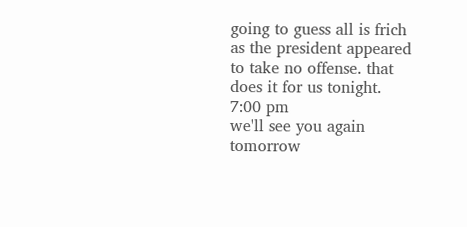going to guess all is frich as the president appeared to take no offense. that does it for us tonight.
7:00 pm
we'll see you again tomorrow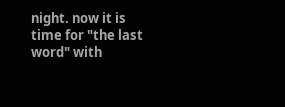night. now it is time for "the last word" with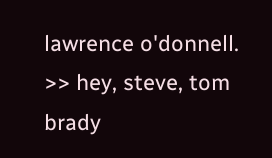lawrence o'donnell. >> hey, steve, tom brady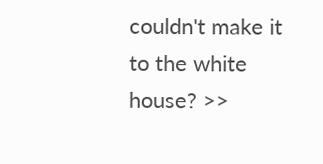couldn't make it to the white house? >>